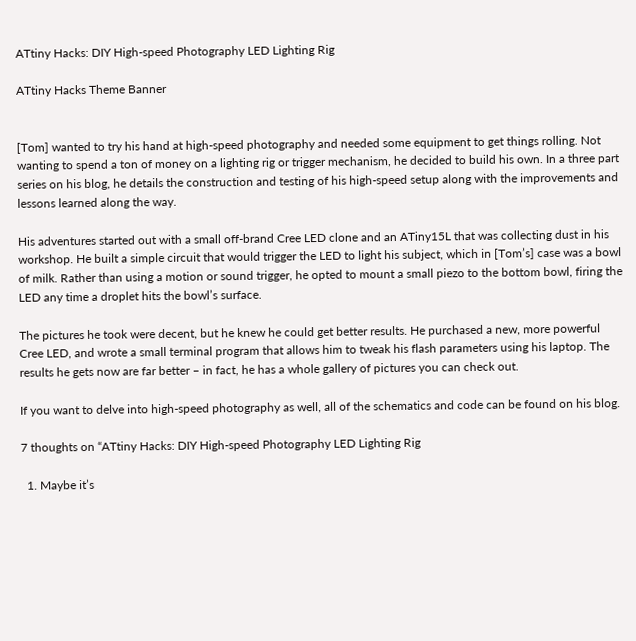ATtiny Hacks: DIY High-speed Photography LED Lighting Rig

ATtiny Hacks Theme Banner


[Tom] wanted to try his hand at high-speed photography and needed some equipment to get things rolling. Not wanting to spend a ton of money on a lighting rig or trigger mechanism, he decided to build his own. In a three part series on his blog, he details the construction and testing of his high-speed setup along with the improvements and lessons learned along the way.

His adventures started out with a small off-brand Cree LED clone and an ATiny15L that was collecting dust in his workshop. He built a simple circuit that would trigger the LED to light his subject, which in [Tom’s] case was a bowl of milk. Rather than using a motion or sound trigger, he opted to mount a small piezo to the bottom bowl, firing the LED any time a droplet hits the bowl’s surface.

The pictures he took were decent, but he knew he could get better results. He purchased a new, more powerful Cree LED, and wrote a small terminal program that allows him to tweak his flash parameters using his laptop. The results he gets now are far better – in fact, he has a whole gallery of pictures you can check out.

If you want to delve into high-speed photography as well, all of the schematics and code can be found on his blog.

7 thoughts on “ATtiny Hacks: DIY High-speed Photography LED Lighting Rig

  1. Maybe it’s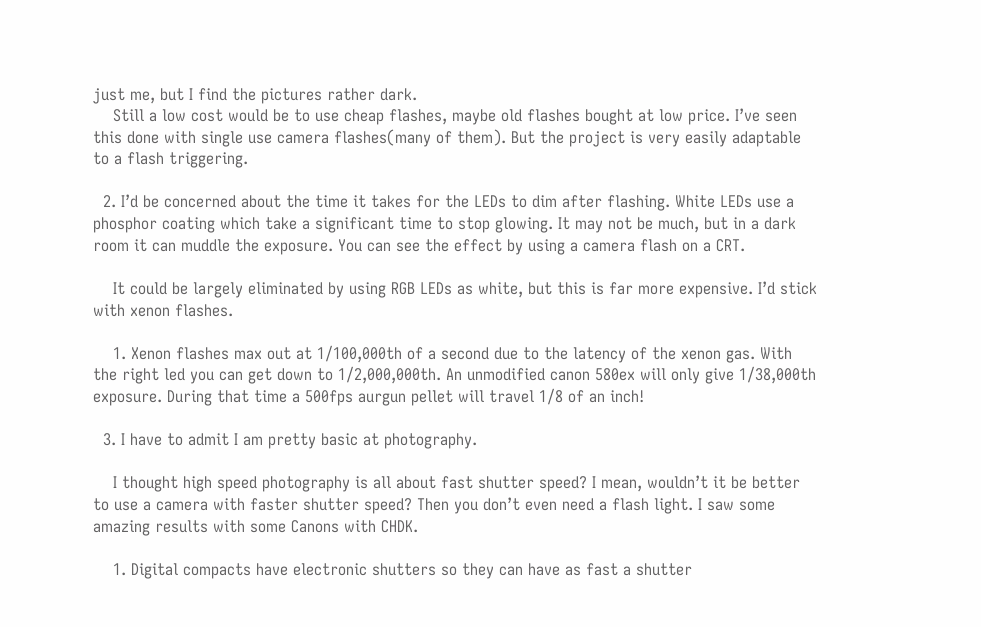just me, but I find the pictures rather dark.
    Still a low cost would be to use cheap flashes, maybe old flashes bought at low price. I’ve seen this done with single use camera flashes(many of them). But the project is very easily adaptable to a flash triggering.

  2. I’d be concerned about the time it takes for the LEDs to dim after flashing. White LEDs use a phosphor coating which take a significant time to stop glowing. It may not be much, but in a dark room it can muddle the exposure. You can see the effect by using a camera flash on a CRT.

    It could be largely eliminated by using RGB LEDs as white, but this is far more expensive. I’d stick with xenon flashes.

    1. Xenon flashes max out at 1/100,000th of a second due to the latency of the xenon gas. With the right led you can get down to 1/2,000,000th. An unmodified canon 580ex will only give 1/38,000th exposure. During that time a 500fps aurgun pellet will travel 1/8 of an inch!

  3. I have to admit I am pretty basic at photography.

    I thought high speed photography is all about fast shutter speed? I mean, wouldn’t it be better to use a camera with faster shutter speed? Then you don’t even need a flash light. I saw some amazing results with some Canons with CHDK.

    1. Digital compacts have electronic shutters so they can have as fast a shutter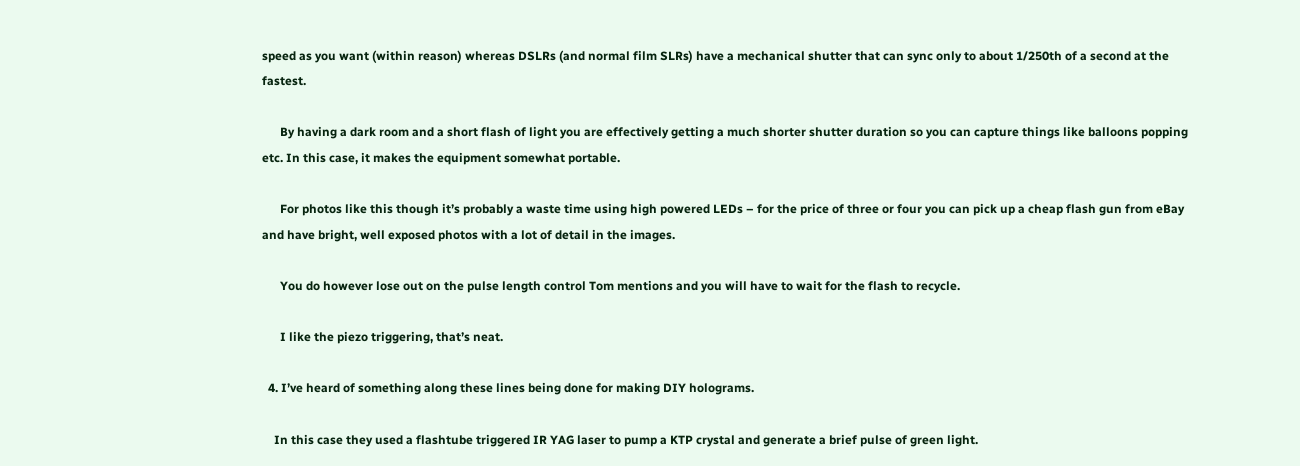speed as you want (within reason) whereas DSLRs (and normal film SLRs) have a mechanical shutter that can sync only to about 1/250th of a second at the fastest.

      By having a dark room and a short flash of light you are effectively getting a much shorter shutter duration so you can capture things like balloons popping etc. In this case, it makes the equipment somewhat portable.

      For photos like this though it’s probably a waste time using high powered LEDs – for the price of three or four you can pick up a cheap flash gun from eBay and have bright, well exposed photos with a lot of detail in the images.

      You do however lose out on the pulse length control Tom mentions and you will have to wait for the flash to recycle.

      I like the piezo triggering, that’s neat.

  4. I’ve heard of something along these lines being done for making DIY holograms.

    In this case they used a flashtube triggered IR YAG laser to pump a KTP crystal and generate a brief pulse of green light.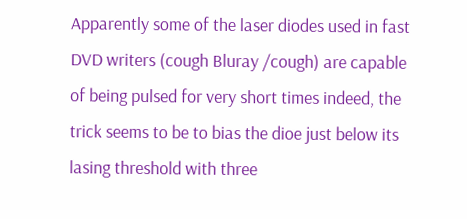Apparently some of the laser diodes used in fast DVD writers (cough Bluray /cough) are capable of being pulsed for very short times indeed, the trick seems to be to bias the dioe just below its lasing threshold with three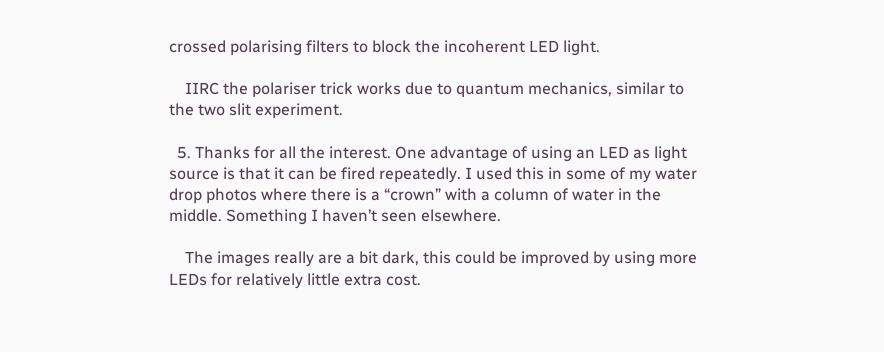crossed polarising filters to block the incoherent LED light.

    IIRC the polariser trick works due to quantum mechanics, similar to the two slit experiment.

  5. Thanks for all the interest. One advantage of using an LED as light source is that it can be fired repeatedly. I used this in some of my water drop photos where there is a “crown” with a column of water in the middle. Something I haven’t seen elsewhere.

    The images really are a bit dark, this could be improved by using more LEDs for relatively little extra cost.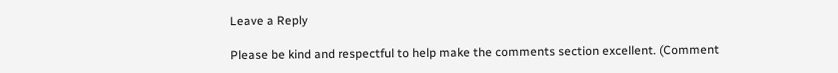Leave a Reply

Please be kind and respectful to help make the comments section excellent. (Comment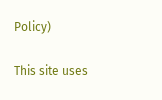Policy)

This site uses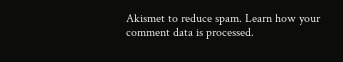Akismet to reduce spam. Learn how your comment data is processed.